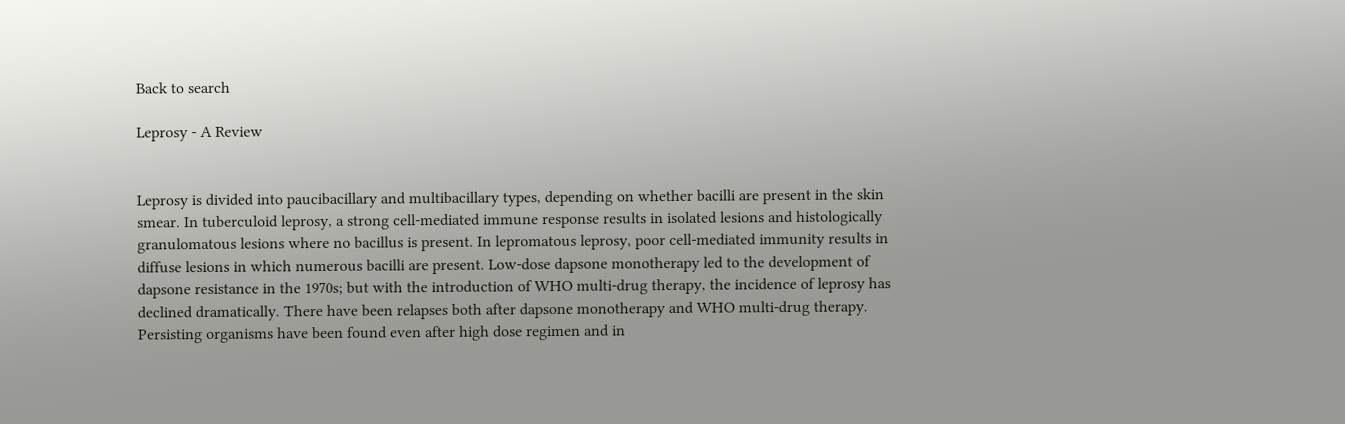Back to search

Leprosy - A Review


Leprosy is divided into paucibacillary and multibacillary types, depending on whether bacilli are present in the skin smear. In tuberculoid leprosy, a strong cell-mediated immune response results in isolated lesions and histologically granulomatous lesions where no bacillus is present. In lepromatous leprosy, poor cell-mediated immunity results in diffuse lesions in which numerous bacilli are present. Low-dose dapsone monotherapy led to the development of dapsone resistance in the 1970s; but with the introduction of WHO multi-drug therapy, the incidence of leprosy has declined dramatically. There have been relapses both after dapsone monotherapy and WHO multi-drug therapy. Persisting organisms have been found even after high dose regimen and in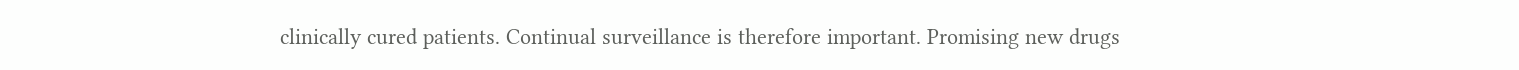clinically cured patients. Continual surveillance is therefore important. Promising new drugs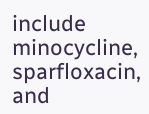include minocycline, sparfloxacin, and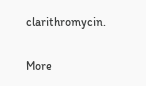clarithromycin.

More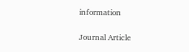information

Journal Article